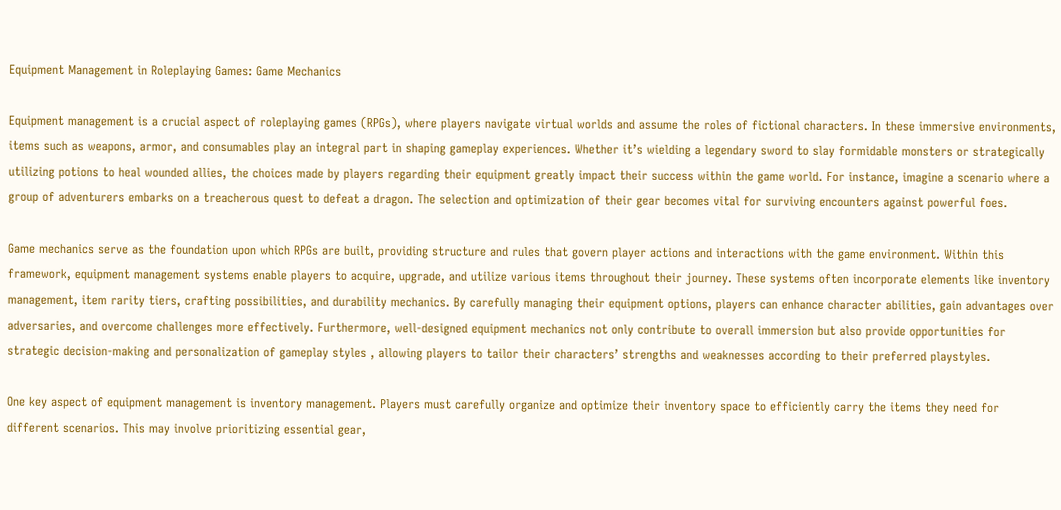Equipment Management in Roleplaying Games: Game Mechanics

Equipment management is a crucial aspect of roleplaying games (RPGs), where players navigate virtual worlds and assume the roles of fictional characters. In these immersive environments, items such as weapons, armor, and consumables play an integral part in shaping gameplay experiences. Whether it’s wielding a legendary sword to slay formidable monsters or strategically utilizing potions to heal wounded allies, the choices made by players regarding their equipment greatly impact their success within the game world. For instance, imagine a scenario where a group of adventurers embarks on a treacherous quest to defeat a dragon. The selection and optimization of their gear becomes vital for surviving encounters against powerful foes.

Game mechanics serve as the foundation upon which RPGs are built, providing structure and rules that govern player actions and interactions with the game environment. Within this framework, equipment management systems enable players to acquire, upgrade, and utilize various items throughout their journey. These systems often incorporate elements like inventory management, item rarity tiers, crafting possibilities, and durability mechanics. By carefully managing their equipment options, players can enhance character abilities, gain advantages over adversaries, and overcome challenges more effectively. Furthermore, well-designed equipment mechanics not only contribute to overall immersion but also provide opportunities for strategic decision-making and personalization of gameplay styles , allowing players to tailor their characters’ strengths and weaknesses according to their preferred playstyles.

One key aspect of equipment management is inventory management. Players must carefully organize and optimize their inventory space to efficiently carry the items they need for different scenarios. This may involve prioritizing essential gear,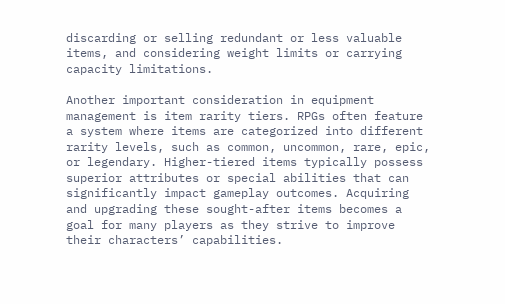discarding or selling redundant or less valuable items, and considering weight limits or carrying capacity limitations.

Another important consideration in equipment management is item rarity tiers. RPGs often feature a system where items are categorized into different rarity levels, such as common, uncommon, rare, epic, or legendary. Higher-tiered items typically possess superior attributes or special abilities that can significantly impact gameplay outcomes. Acquiring and upgrading these sought-after items becomes a goal for many players as they strive to improve their characters’ capabilities.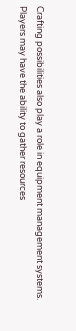Crafting possibilities also play a role in equipment management systems. Players may have the ability to gather resources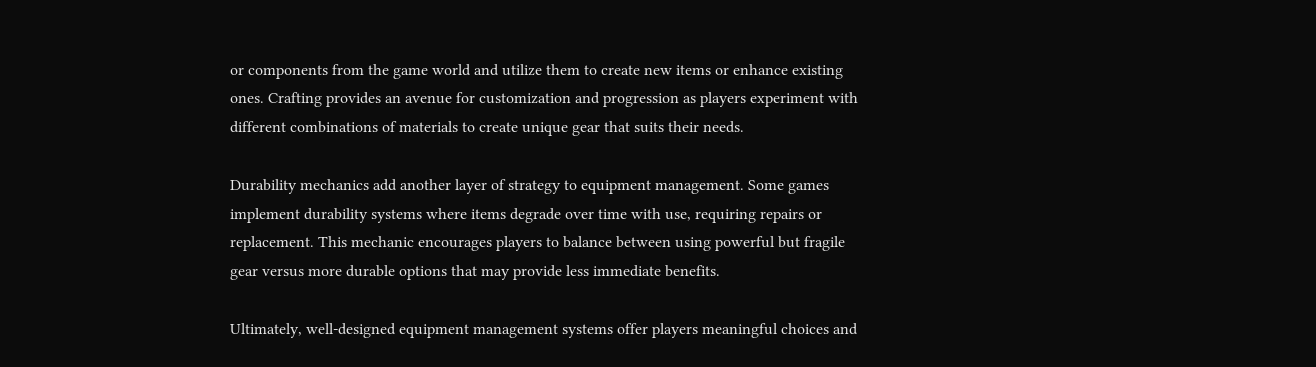or components from the game world and utilize them to create new items or enhance existing ones. Crafting provides an avenue for customization and progression as players experiment with different combinations of materials to create unique gear that suits their needs.

Durability mechanics add another layer of strategy to equipment management. Some games implement durability systems where items degrade over time with use, requiring repairs or replacement. This mechanic encourages players to balance between using powerful but fragile gear versus more durable options that may provide less immediate benefits.

Ultimately, well-designed equipment management systems offer players meaningful choices and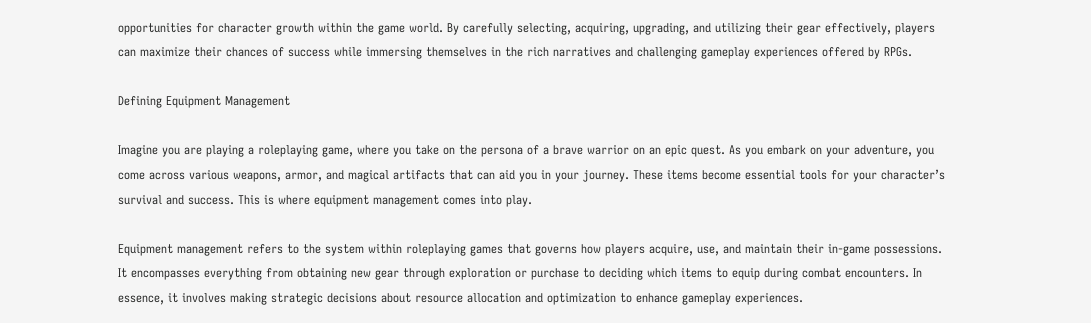opportunities for character growth within the game world. By carefully selecting, acquiring, upgrading, and utilizing their gear effectively, players can maximize their chances of success while immersing themselves in the rich narratives and challenging gameplay experiences offered by RPGs.

Defining Equipment Management

Imagine you are playing a roleplaying game, where you take on the persona of a brave warrior on an epic quest. As you embark on your adventure, you come across various weapons, armor, and magical artifacts that can aid you in your journey. These items become essential tools for your character’s survival and success. This is where equipment management comes into play.

Equipment management refers to the system within roleplaying games that governs how players acquire, use, and maintain their in-game possessions. It encompasses everything from obtaining new gear through exploration or purchase to deciding which items to equip during combat encounters. In essence, it involves making strategic decisions about resource allocation and optimization to enhance gameplay experiences.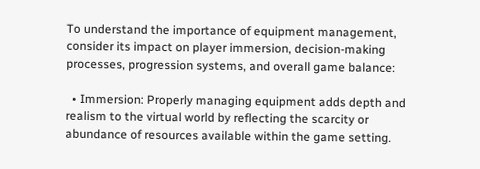To understand the importance of equipment management, consider its impact on player immersion, decision-making processes, progression systems, and overall game balance:

  • Immersion: Properly managing equipment adds depth and realism to the virtual world by reflecting the scarcity or abundance of resources available within the game setting.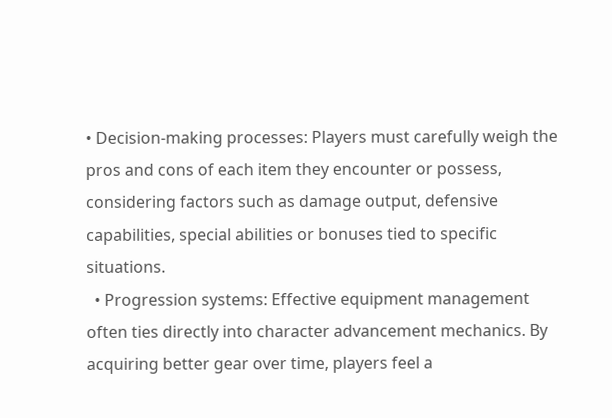• Decision-making processes: Players must carefully weigh the pros and cons of each item they encounter or possess, considering factors such as damage output, defensive capabilities, special abilities or bonuses tied to specific situations.
  • Progression systems: Effective equipment management often ties directly into character advancement mechanics. By acquiring better gear over time, players feel a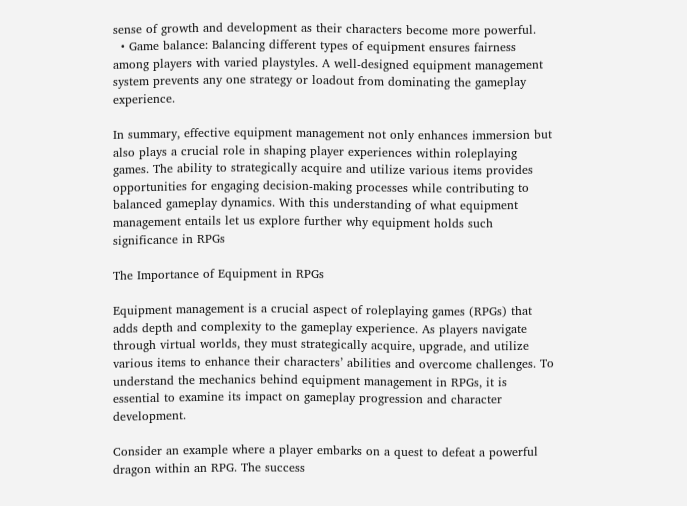sense of growth and development as their characters become more powerful.
  • Game balance: Balancing different types of equipment ensures fairness among players with varied playstyles. A well-designed equipment management system prevents any one strategy or loadout from dominating the gameplay experience.

In summary, effective equipment management not only enhances immersion but also plays a crucial role in shaping player experiences within roleplaying games. The ability to strategically acquire and utilize various items provides opportunities for engaging decision-making processes while contributing to balanced gameplay dynamics. With this understanding of what equipment management entails let us explore further why equipment holds such significance in RPGs

The Importance of Equipment in RPGs

Equipment management is a crucial aspect of roleplaying games (RPGs) that adds depth and complexity to the gameplay experience. As players navigate through virtual worlds, they must strategically acquire, upgrade, and utilize various items to enhance their characters’ abilities and overcome challenges. To understand the mechanics behind equipment management in RPGs, it is essential to examine its impact on gameplay progression and character development.

Consider an example where a player embarks on a quest to defeat a powerful dragon within an RPG. The success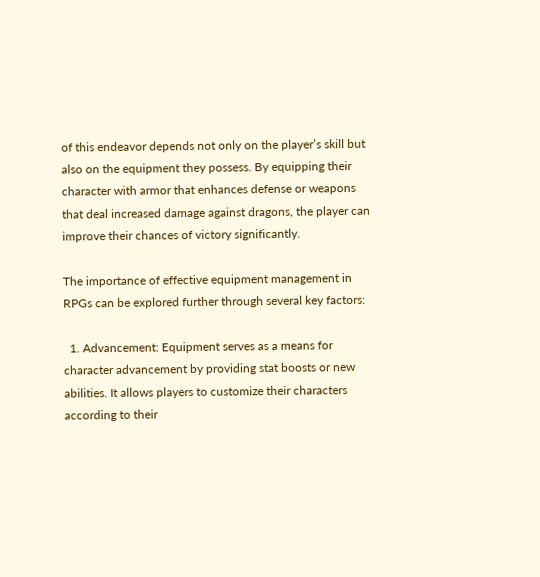of this endeavor depends not only on the player’s skill but also on the equipment they possess. By equipping their character with armor that enhances defense or weapons that deal increased damage against dragons, the player can improve their chances of victory significantly.

The importance of effective equipment management in RPGs can be explored further through several key factors:

  1. Advancement: Equipment serves as a means for character advancement by providing stat boosts or new abilities. It allows players to customize their characters according to their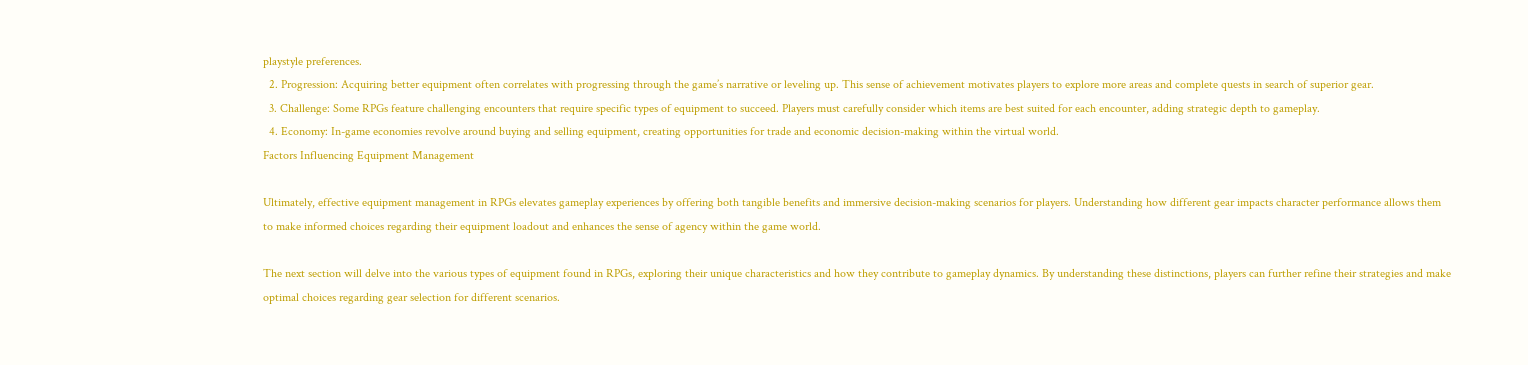playstyle preferences.
  2. Progression: Acquiring better equipment often correlates with progressing through the game’s narrative or leveling up. This sense of achievement motivates players to explore more areas and complete quests in search of superior gear.
  3. Challenge: Some RPGs feature challenging encounters that require specific types of equipment to succeed. Players must carefully consider which items are best suited for each encounter, adding strategic depth to gameplay.
  4. Economy: In-game economies revolve around buying and selling equipment, creating opportunities for trade and economic decision-making within the virtual world.
Factors Influencing Equipment Management

Ultimately, effective equipment management in RPGs elevates gameplay experiences by offering both tangible benefits and immersive decision-making scenarios for players. Understanding how different gear impacts character performance allows them to make informed choices regarding their equipment loadout and enhances the sense of agency within the game world.

The next section will delve into the various types of equipment found in RPGs, exploring their unique characteristics and how they contribute to gameplay dynamics. By understanding these distinctions, players can further refine their strategies and make optimal choices regarding gear selection for different scenarios.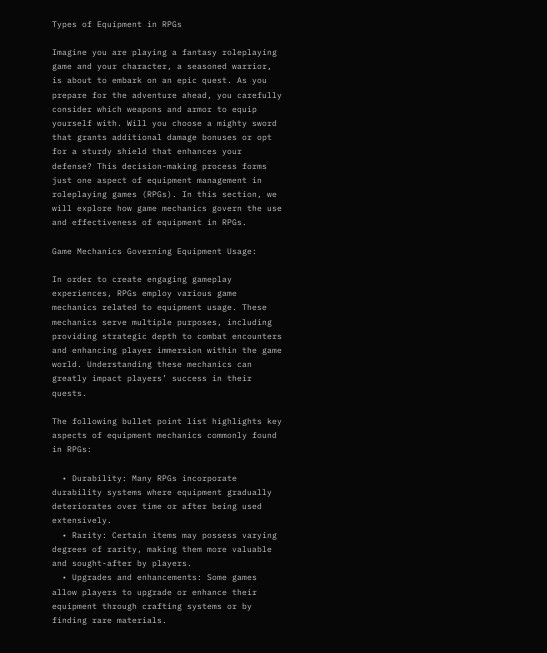Types of Equipment in RPGs

Imagine you are playing a fantasy roleplaying game and your character, a seasoned warrior, is about to embark on an epic quest. As you prepare for the adventure ahead, you carefully consider which weapons and armor to equip yourself with. Will you choose a mighty sword that grants additional damage bonuses or opt for a sturdy shield that enhances your defense? This decision-making process forms just one aspect of equipment management in roleplaying games (RPGs). In this section, we will explore how game mechanics govern the use and effectiveness of equipment in RPGs.

Game Mechanics Governing Equipment Usage:

In order to create engaging gameplay experiences, RPGs employ various game mechanics related to equipment usage. These mechanics serve multiple purposes, including providing strategic depth to combat encounters and enhancing player immersion within the game world. Understanding these mechanics can greatly impact players’ success in their quests.

The following bullet point list highlights key aspects of equipment mechanics commonly found in RPGs:

  • Durability: Many RPGs incorporate durability systems where equipment gradually deteriorates over time or after being used extensively.
  • Rarity: Certain items may possess varying degrees of rarity, making them more valuable and sought-after by players.
  • Upgrades and enhancements: Some games allow players to upgrade or enhance their equipment through crafting systems or by finding rare materials.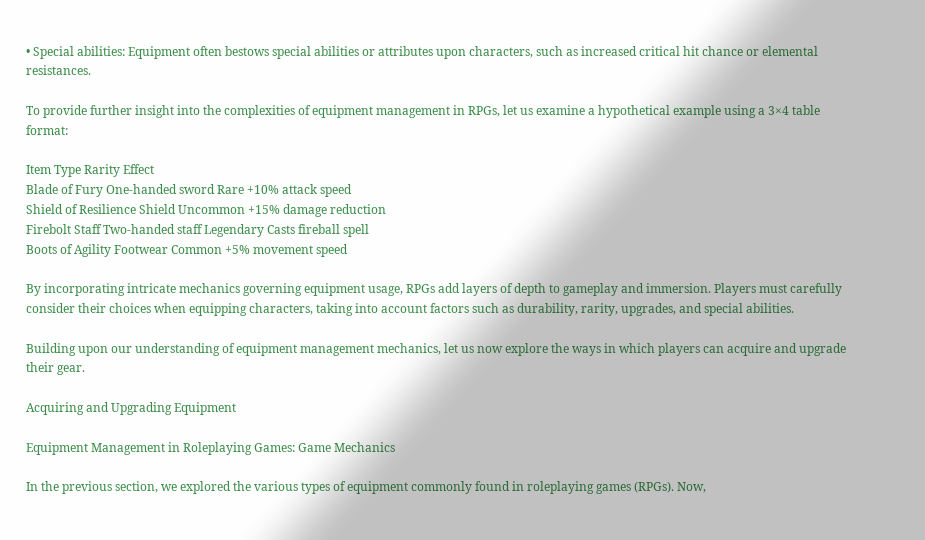• Special abilities: Equipment often bestows special abilities or attributes upon characters, such as increased critical hit chance or elemental resistances.

To provide further insight into the complexities of equipment management in RPGs, let us examine a hypothetical example using a 3×4 table format:

Item Type Rarity Effect
Blade of Fury One-handed sword Rare +10% attack speed
Shield of Resilience Shield Uncommon +15% damage reduction
Firebolt Staff Two-handed staff Legendary Casts fireball spell
Boots of Agility Footwear Common +5% movement speed

By incorporating intricate mechanics governing equipment usage, RPGs add layers of depth to gameplay and immersion. Players must carefully consider their choices when equipping characters, taking into account factors such as durability, rarity, upgrades, and special abilities.

Building upon our understanding of equipment management mechanics, let us now explore the ways in which players can acquire and upgrade their gear.

Acquiring and Upgrading Equipment

Equipment Management in Roleplaying Games: Game Mechanics

In the previous section, we explored the various types of equipment commonly found in roleplaying games (RPGs). Now,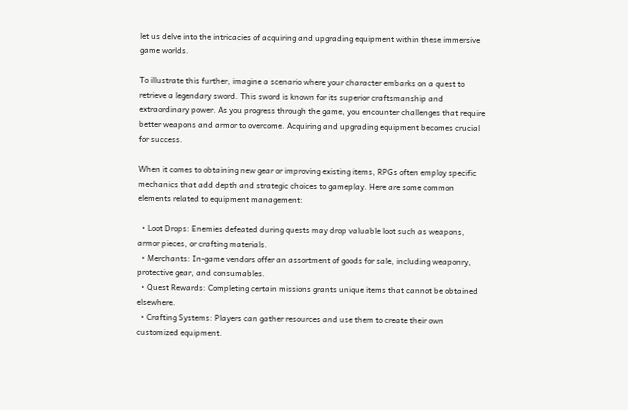let us delve into the intricacies of acquiring and upgrading equipment within these immersive game worlds.

To illustrate this further, imagine a scenario where your character embarks on a quest to retrieve a legendary sword. This sword is known for its superior craftsmanship and extraordinary power. As you progress through the game, you encounter challenges that require better weapons and armor to overcome. Acquiring and upgrading equipment becomes crucial for success.

When it comes to obtaining new gear or improving existing items, RPGs often employ specific mechanics that add depth and strategic choices to gameplay. Here are some common elements related to equipment management:

  • Loot Drops: Enemies defeated during quests may drop valuable loot such as weapons, armor pieces, or crafting materials.
  • Merchants: In-game vendors offer an assortment of goods for sale, including weaponry, protective gear, and consumables.
  • Quest Rewards: Completing certain missions grants unique items that cannot be obtained elsewhere.
  • Crafting Systems: Players can gather resources and use them to create their own customized equipment.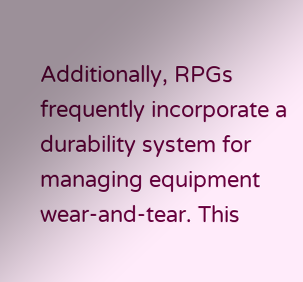Additionally, RPGs frequently incorporate a durability system for managing equipment wear-and-tear. This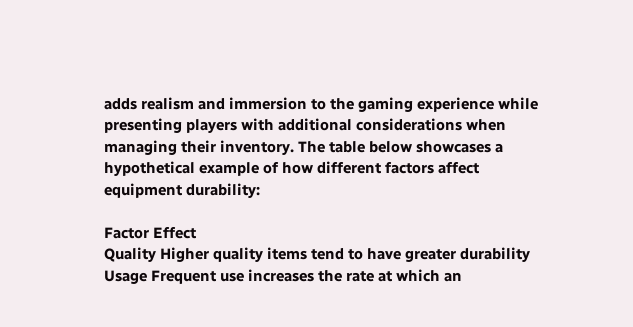adds realism and immersion to the gaming experience while presenting players with additional considerations when managing their inventory. The table below showcases a hypothetical example of how different factors affect equipment durability:

Factor Effect
Quality Higher quality items tend to have greater durability
Usage Frequent use increases the rate at which an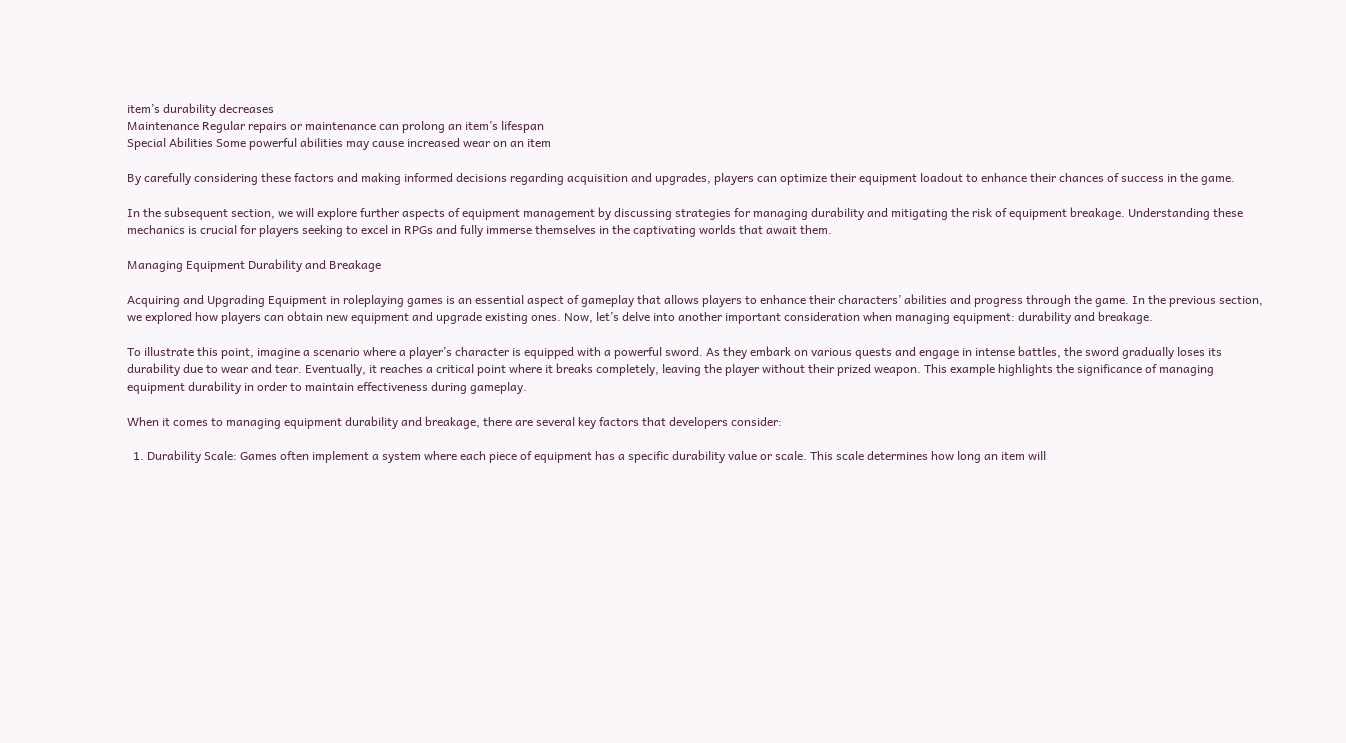item’s durability decreases
Maintenance Regular repairs or maintenance can prolong an item’s lifespan
Special Abilities Some powerful abilities may cause increased wear on an item

By carefully considering these factors and making informed decisions regarding acquisition and upgrades, players can optimize their equipment loadout to enhance their chances of success in the game.

In the subsequent section, we will explore further aspects of equipment management by discussing strategies for managing durability and mitigating the risk of equipment breakage. Understanding these mechanics is crucial for players seeking to excel in RPGs and fully immerse themselves in the captivating worlds that await them.

Managing Equipment Durability and Breakage

Acquiring and Upgrading Equipment in roleplaying games is an essential aspect of gameplay that allows players to enhance their characters’ abilities and progress through the game. In the previous section, we explored how players can obtain new equipment and upgrade existing ones. Now, let’s delve into another important consideration when managing equipment: durability and breakage.

To illustrate this point, imagine a scenario where a player’s character is equipped with a powerful sword. As they embark on various quests and engage in intense battles, the sword gradually loses its durability due to wear and tear. Eventually, it reaches a critical point where it breaks completely, leaving the player without their prized weapon. This example highlights the significance of managing equipment durability in order to maintain effectiveness during gameplay.

When it comes to managing equipment durability and breakage, there are several key factors that developers consider:

  1. Durability Scale: Games often implement a system where each piece of equipment has a specific durability value or scale. This scale determines how long an item will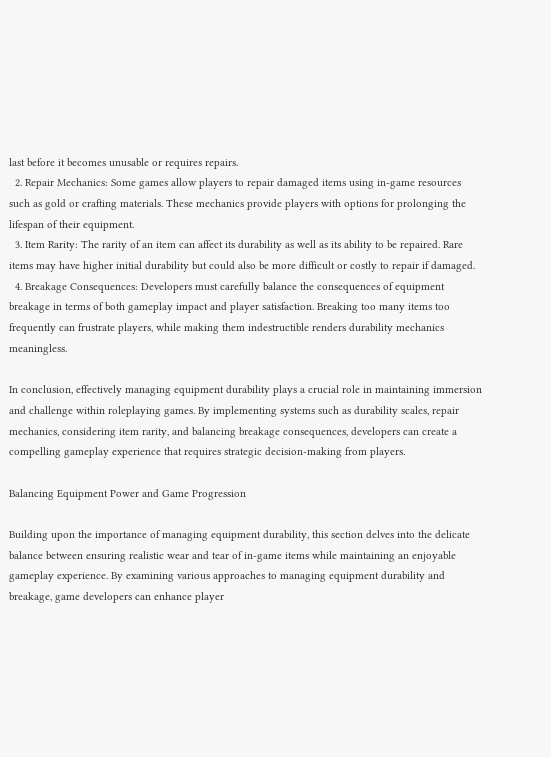last before it becomes unusable or requires repairs.
  2. Repair Mechanics: Some games allow players to repair damaged items using in-game resources such as gold or crafting materials. These mechanics provide players with options for prolonging the lifespan of their equipment.
  3. Item Rarity: The rarity of an item can affect its durability as well as its ability to be repaired. Rare items may have higher initial durability but could also be more difficult or costly to repair if damaged.
  4. Breakage Consequences: Developers must carefully balance the consequences of equipment breakage in terms of both gameplay impact and player satisfaction. Breaking too many items too frequently can frustrate players, while making them indestructible renders durability mechanics meaningless.

In conclusion, effectively managing equipment durability plays a crucial role in maintaining immersion and challenge within roleplaying games. By implementing systems such as durability scales, repair mechanics, considering item rarity, and balancing breakage consequences, developers can create a compelling gameplay experience that requires strategic decision-making from players.

Balancing Equipment Power and Game Progression

Building upon the importance of managing equipment durability, this section delves into the delicate balance between ensuring realistic wear and tear of in-game items while maintaining an enjoyable gameplay experience. By examining various approaches to managing equipment durability and breakage, game developers can enhance player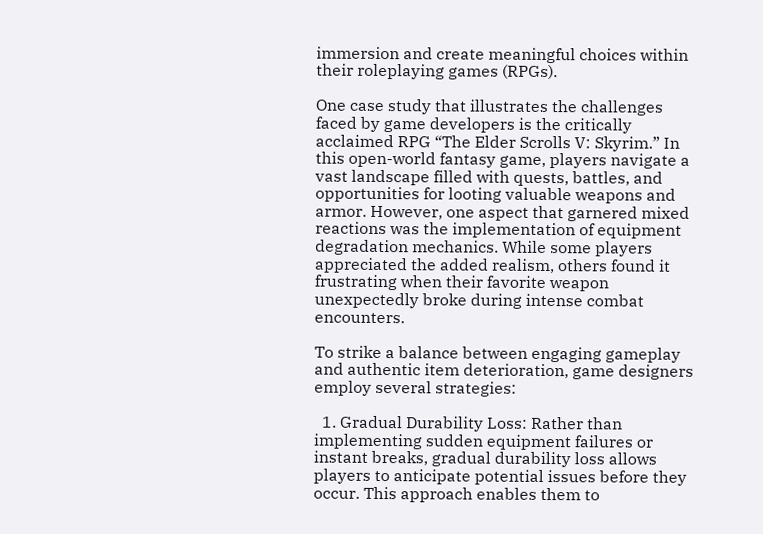immersion and create meaningful choices within their roleplaying games (RPGs).

One case study that illustrates the challenges faced by game developers is the critically acclaimed RPG “The Elder Scrolls V: Skyrim.” In this open-world fantasy game, players navigate a vast landscape filled with quests, battles, and opportunities for looting valuable weapons and armor. However, one aspect that garnered mixed reactions was the implementation of equipment degradation mechanics. While some players appreciated the added realism, others found it frustrating when their favorite weapon unexpectedly broke during intense combat encounters.

To strike a balance between engaging gameplay and authentic item deterioration, game designers employ several strategies:

  1. Gradual Durability Loss: Rather than implementing sudden equipment failures or instant breaks, gradual durability loss allows players to anticipate potential issues before they occur. This approach enables them to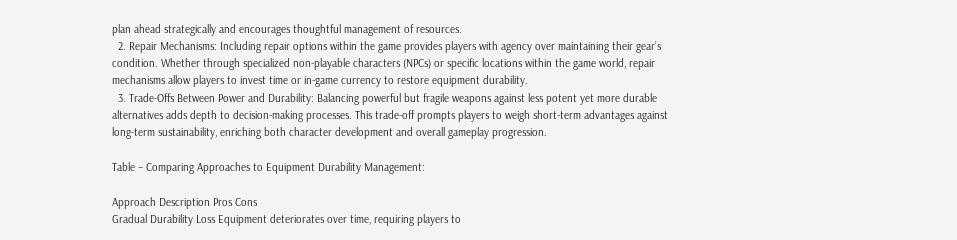plan ahead strategically and encourages thoughtful management of resources.
  2. Repair Mechanisms: Including repair options within the game provides players with agency over maintaining their gear’s condition. Whether through specialized non-playable characters (NPCs) or specific locations within the game world, repair mechanisms allow players to invest time or in-game currency to restore equipment durability.
  3. Trade-Offs Between Power and Durability: Balancing powerful but fragile weapons against less potent yet more durable alternatives adds depth to decision-making processes. This trade-off prompts players to weigh short-term advantages against long-term sustainability, enriching both character development and overall gameplay progression.

Table – Comparing Approaches to Equipment Durability Management:

Approach Description Pros Cons
Gradual Durability Loss Equipment deteriorates over time, requiring players to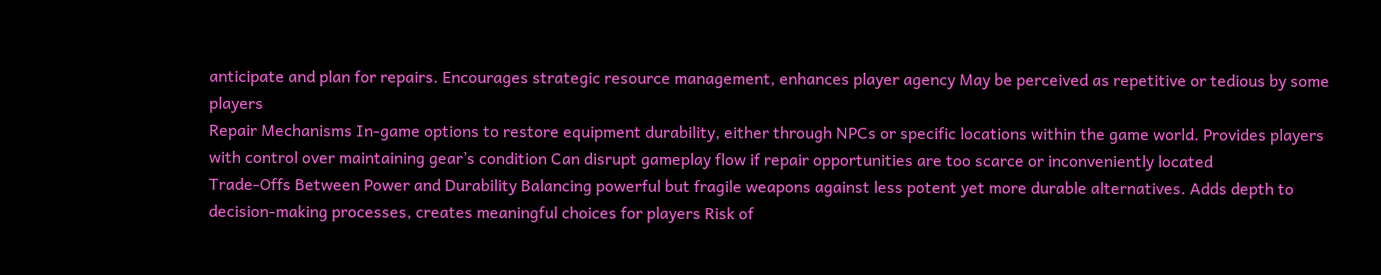anticipate and plan for repairs. Encourages strategic resource management, enhances player agency May be perceived as repetitive or tedious by some players
Repair Mechanisms In-game options to restore equipment durability, either through NPCs or specific locations within the game world. Provides players with control over maintaining gear’s condition Can disrupt gameplay flow if repair opportunities are too scarce or inconveniently located
Trade-Offs Between Power and Durability Balancing powerful but fragile weapons against less potent yet more durable alternatives. Adds depth to decision-making processes, creates meaningful choices for players Risk of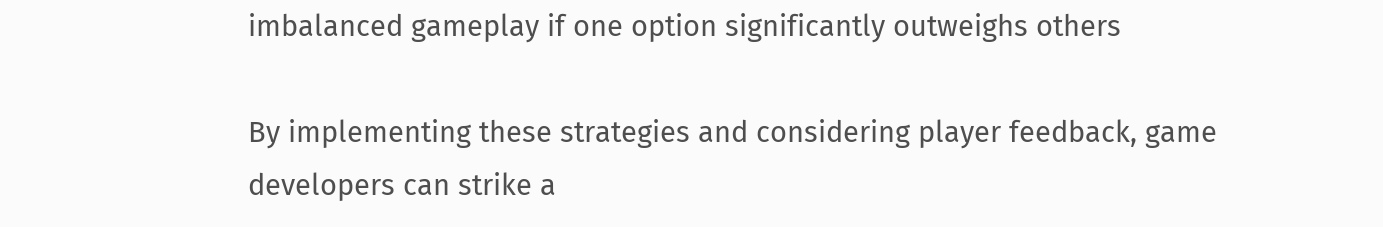imbalanced gameplay if one option significantly outweighs others

By implementing these strategies and considering player feedback, game developers can strike a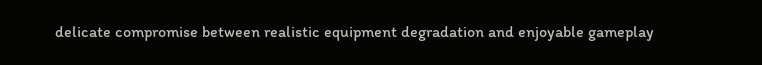delicate compromise between realistic equipment degradation and enjoyable gameplay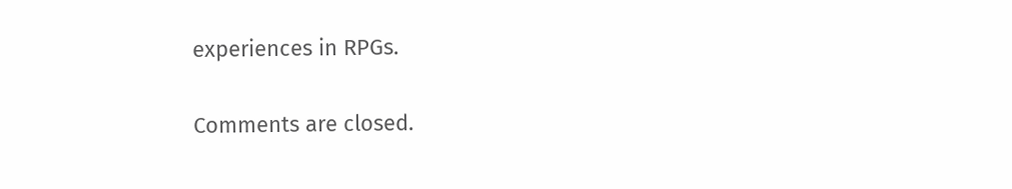experiences in RPGs.

Comments are closed.